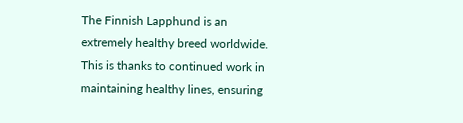The Finnish Lapphund is an extremely healthy breed worldwide. This is thanks to continued work in maintaining healthy lines, ensuring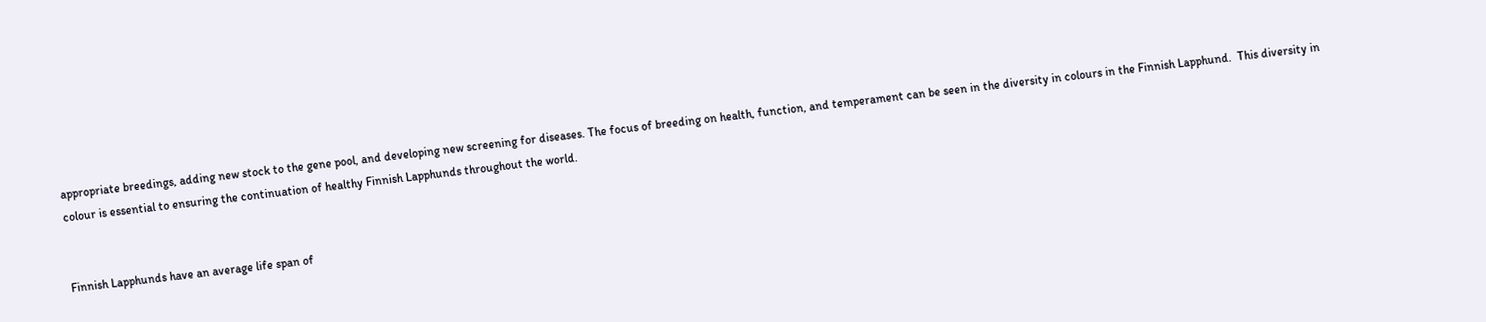appropriate breedings, adding new stock to the gene pool, and developing new screening for diseases. The focus of breeding on health, function, and temperament can be seen in the diversity in colours in the Finnish Lapphund.  This diversity in colour is essential to ensuring the continuation of healthy Finnish Lapphunds throughout the world.


Finnish Lapphunds have an average life span of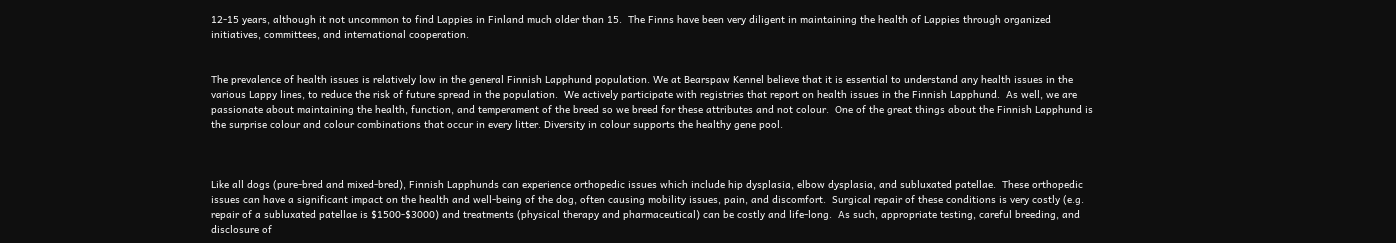12-15 years, although it not uncommon to find Lappies in Finland much older than 15.  The Finns have been very diligent in maintaining the health of Lappies through organized initiatives, committees, and international cooperation.


The prevalence of health issues is relatively low in the general Finnish Lapphund population. We at Bearspaw Kennel believe that it is essential to understand any health issues in the various Lappy lines, to reduce the risk of future spread in the population.  We actively participate with registries that report on health issues in the Finnish Lapphund.  As well, we are passionate about maintaining the health, function, and temperament of the breed so we breed for these attributes and not colour.  One of the great things about the Finnish Lapphund is the surprise colour and colour combinations that occur in every litter. Diversity in colour supports the healthy gene pool.



Like all dogs (pure-bred and mixed-bred), Finnish Lapphunds can experience orthopedic issues which include hip dysplasia, elbow dysplasia, and subluxated patellae.  These orthopedic issues can have a significant impact on the health and well-being of the dog, often causing mobility issues, pain, and discomfort.  Surgical repair of these conditions is very costly (e.g. repair of a subluxated patellae is $1500-$3000) and treatments (physical therapy and pharmaceutical) can be costly and life-long.  As such, appropriate testing, careful breeding, and disclosure of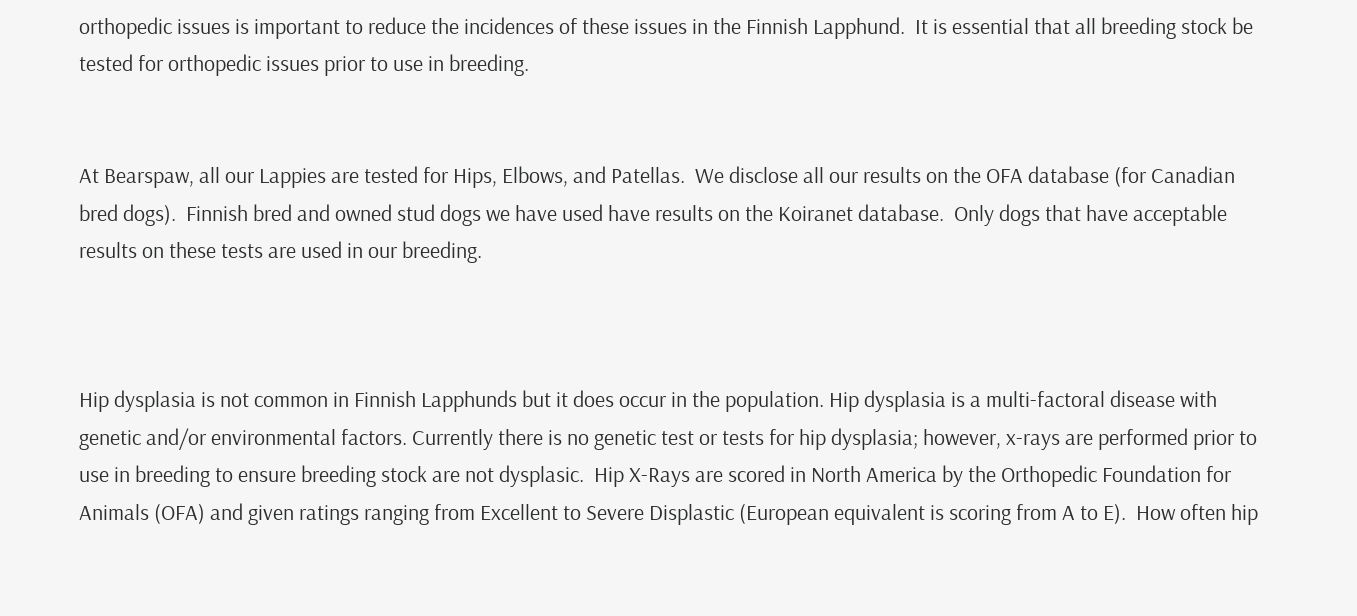orthopedic issues is important to reduce the incidences of these issues in the Finnish Lapphund.  It is essential that all breeding stock be tested for orthopedic issues prior to use in breeding.


At Bearspaw, all our Lappies are tested for Hips, Elbows, and Patellas.  We disclose all our results on the OFA database (for Canadian bred dogs).  Finnish bred and owned stud dogs we have used have results on the Koiranet database.  Only dogs that have acceptable results on these tests are used in our breeding.



Hip dysplasia is not common in Finnish Lapphunds but it does occur in the population. Hip dysplasia is a multi-factoral disease with genetic and/or environmental factors. Currently there is no genetic test or tests for hip dysplasia; however, x-rays are performed prior to use in breeding to ensure breeding stock are not dysplasic.  Hip X-Rays are scored in North America by the Orthopedic Foundation for Animals (OFA) and given ratings ranging from Excellent to Severe Displastic (European equivalent is scoring from A to E).  How often hip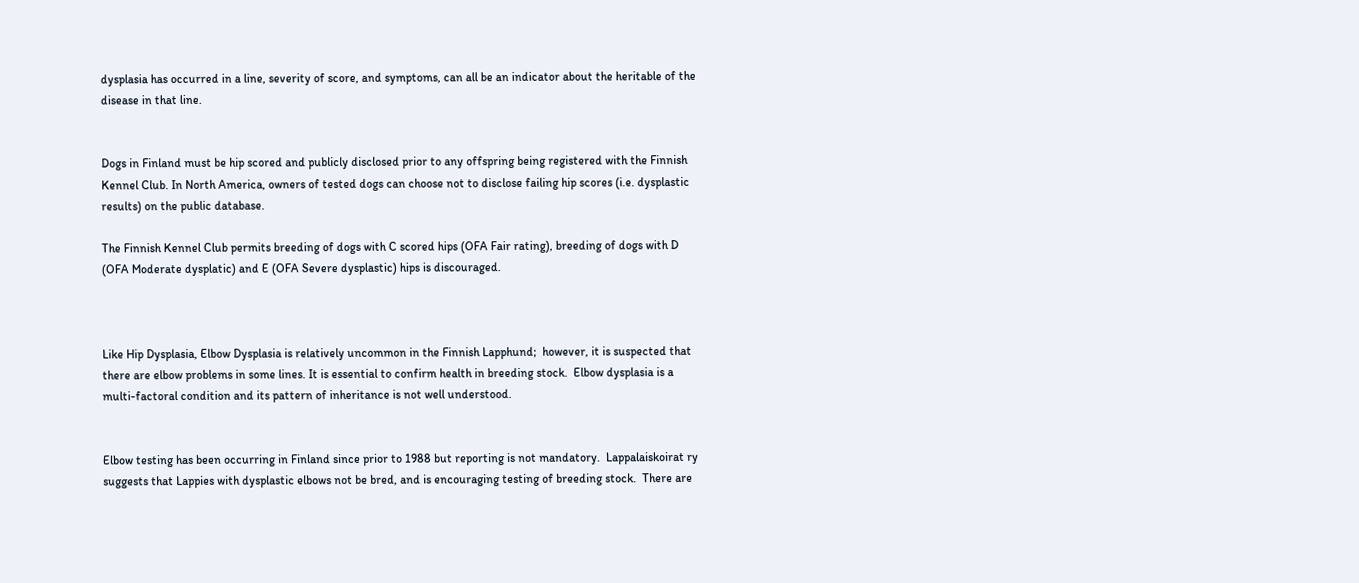dysplasia has occurred in a line, severity of score, and symptoms, can all be an indicator about the heritable of the disease in that line.


Dogs in Finland must be hip scored and publicly disclosed prior to any offspring being registered with the Finnish Kennel Club. In North America, owners of tested dogs can choose not to disclose failing hip scores (i.e. dysplastic results) on the public database.

The Finnish Kennel Club permits breeding of dogs with C scored hips (OFA Fair rating), breeding of dogs with D (OFA Moderate dysplatic) and E (OFA Severe dysplastic) hips is discouraged.



Like Hip Dysplasia, Elbow Dysplasia is relatively uncommon in the Finnish Lapphund;  however, it is suspected that there are elbow problems in some lines. It is essential to confirm health in breeding stock.  Elbow dysplasia is a multi-factoral condition and its pattern of inheritance is not well understood.


Elbow testing has been occurring in Finland since prior to 1988 but reporting is not mandatory.  Lappalaiskoirat ry suggests that Lappies with dysplastic elbows not be bred, and is encouraging testing of breeding stock.  There are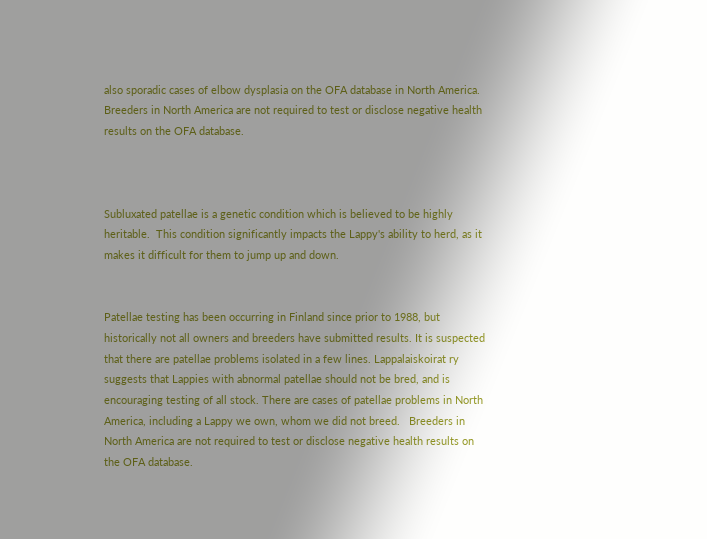also sporadic cases of elbow dysplasia on the OFA database in North America. Breeders in North America are not required to test or disclose negative health results on the OFA database.



Subluxated patellae is a genetic condition which is believed to be highly heritable.  This condition significantly impacts the Lappy's ability to herd, as it makes it difficult for them to jump up and down.


Patellae testing has been occurring in Finland since prior to 1988, but historically not all owners and breeders have submitted results. It is suspected that there are patellae problems isolated in a few lines. Lappalaiskoirat ry suggests that Lappies with abnormal patellae should not be bred, and is encouraging testing of all stock. There are cases of patellae problems in North America, including a Lappy we own, whom we did not breed.   Breeders in North America are not required to test or disclose negative health results on the OFA database.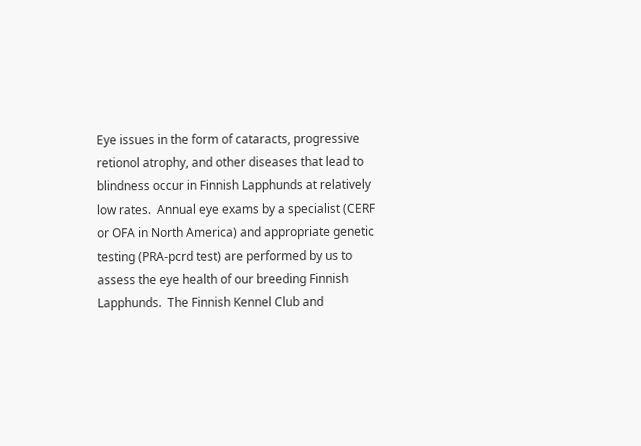Eye issues in the form of cataracts, progressive retionol atrophy, and other diseases that lead to blindness occur in Finnish Lapphunds at relatively low rates.  Annual eye exams by a specialist (CERF or OFA in North America) and appropriate genetic testing (PRA-pcrd test) are performed by us to assess the eye health of our breeding Finnish Lapphunds.  The Finnish Kennel Club and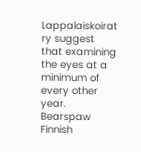Lappalaiskoirat ry suggest that examining the eyes at a minimum of every other year. Bearspaw Finnish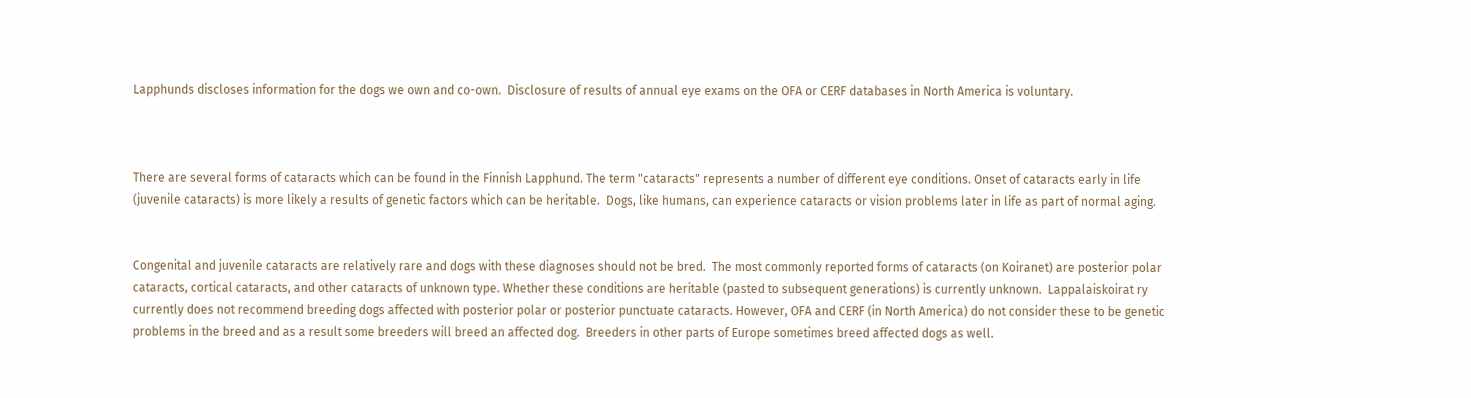Lapphunds discloses information for the dogs we own and co-own.  Disclosure of results of annual eye exams on the OFA or CERF databases in North America is voluntary.



There are several forms of cataracts which can be found in the Finnish Lapphund. The term "cataracts" represents a number of different eye conditions. Onset of cataracts early in life (juvenile cataracts) is more likely a results of genetic factors which can be heritable.  Dogs, like humans, can experience cataracts or vision problems later in life as part of normal aging.


Congenital and juvenile cataracts are relatively rare and dogs with these diagnoses should not be bred.  The most commonly reported forms of cataracts (on Koiranet) are posterior polar cataracts, cortical cataracts, and other cataracts of unknown type. Whether these conditions are heritable (pasted to subsequent generations) is currently unknown.  Lappalaiskoirat ry currently does not recommend breeding dogs affected with posterior polar or posterior punctuate cataracts. However, OFA and CERF (in North America) do not consider these to be genetic problems in the breed and as a result some breeders will breed an affected dog.  Breeders in other parts of Europe sometimes breed affected dogs as well.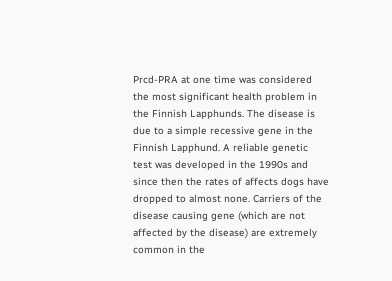Prcd-PRA at one time was considered the most significant health problem in the Finnish Lapphunds. The disease is due to a simple recessive gene in the Finnish Lapphund. A reliable genetic test was developed in the 1990s and since then the rates of affects dogs have dropped to almost none. Carriers of the disease causing gene (which are not affected by the disease) are extremely common in the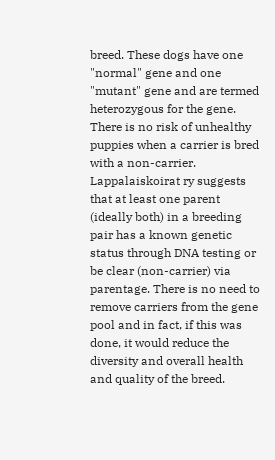breed. These dogs have one "normal" gene and one "mutant" gene and are termed heterozygous for the gene. There is no risk of unhealthy puppies when a carrier is bred with a non-carrier. Lappalaiskoirat ry suggests that at least one parent (ideally both) in a breeding pair has a known genetic status through DNA testing or be clear (non-carrier) via parentage. There is no need to remove carriers from the gene pool and in fact, if this was done, it would reduce the diversity and overall health and quality of the breed.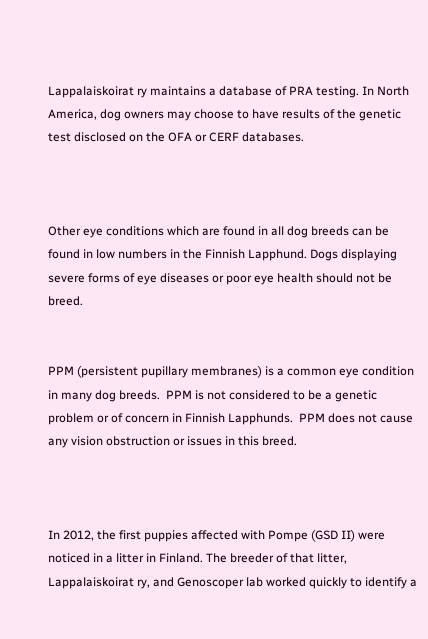Lappalaiskoirat ry maintains a database of PRA testing. In North America, dog owners may choose to have results of the genetic test disclosed on the OFA or CERF databases.



Other eye conditions which are found in all dog breeds can be found in low numbers in the Finnish Lapphund. Dogs displaying severe forms of eye diseases or poor eye health should not be breed.


PPM (persistent pupillary membranes) is a common eye condition in many dog breeds.  PPM is not considered to be a genetic problem or of concern in Finnish Lapphunds.  PPM does not cause any vision obstruction or issues in this breed.



In 2012, the first puppies affected with Pompe (GSD II) were noticed in a litter in Finland. The breeder of that litter, Lappalaiskoirat ry, and Genoscoper lab worked quickly to identify a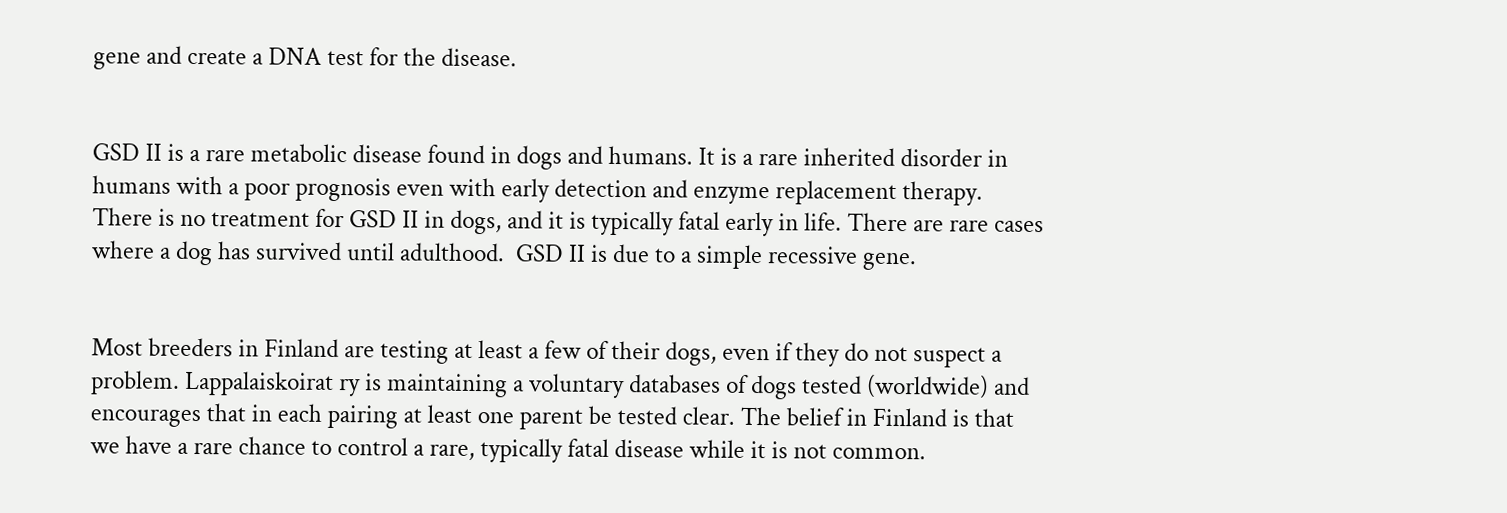gene and create a DNA test for the disease.


GSD II is a rare metabolic disease found in dogs and humans. It is a rare inherited disorder in humans with a poor prognosis even with early detection and enzyme replacement therapy. There is no treatment for GSD II in dogs, and it is typically fatal early in life. There are rare cases where a dog has survived until adulthood.  GSD II is due to a simple recessive gene.


Most breeders in Finland are testing at least a few of their dogs, even if they do not suspect a problem. Lappalaiskoirat ry is maintaining a voluntary databases of dogs tested (worldwide) and encourages that in each pairing at least one parent be tested clear. The belief in Finland is that we have a rare chance to control a rare, typically fatal disease while it is not common.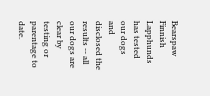Bearspaw Finnish Lapphunds has tested our dogs and disclosed the results -- all our dogs are clear by testing or parentage to date.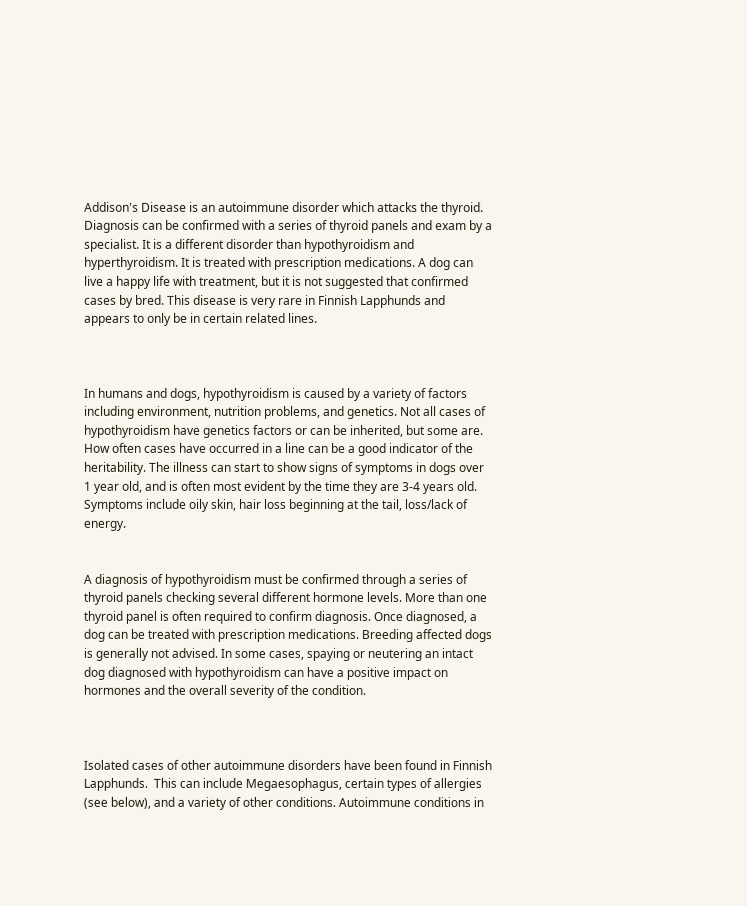Addison's Disease is an autoimmune disorder which attacks the thyroid. Diagnosis can be confirmed with a series of thyroid panels and exam by a specialist. It is a different disorder than hypothyroidism and hyperthyroidism. It is treated with prescription medications. A dog can live a happy life with treatment, but it is not suggested that confirmed cases by bred. This disease is very rare in Finnish Lapphunds and appears to only be in certain related lines.



In humans and dogs, hypothyroidism is caused by a variety of factors including environment, nutrition problems, and genetics. Not all cases of hypothyroidism have genetics factors or can be inherited, but some are. How often cases have occurred in a line can be a good indicator of the heritability. The illness can start to show signs of symptoms in dogs over 1 year old, and is often most evident by the time they are 3-4 years old. Symptoms include oily skin, hair loss beginning at the tail, loss/lack of energy.


A diagnosis of hypothyroidism must be confirmed through a series of thyroid panels checking several different hormone levels. More than one thyroid panel is often required to confirm diagnosis. Once diagnosed, a dog can be treated with prescription medications. Breeding affected dogs is generally not advised. In some cases, spaying or neutering an intact dog diagnosed with hypothyroidism can have a positive impact on hormones and the overall severity of the condition.



Isolated cases of other autoimmune disorders have been found in Finnish Lapphunds.  This can include Megaesophagus, certain types of allergies (see below), and a variety of other conditions. Autoimmune conditions in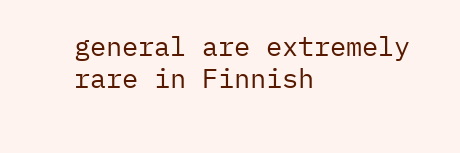general are extremely rare in Finnish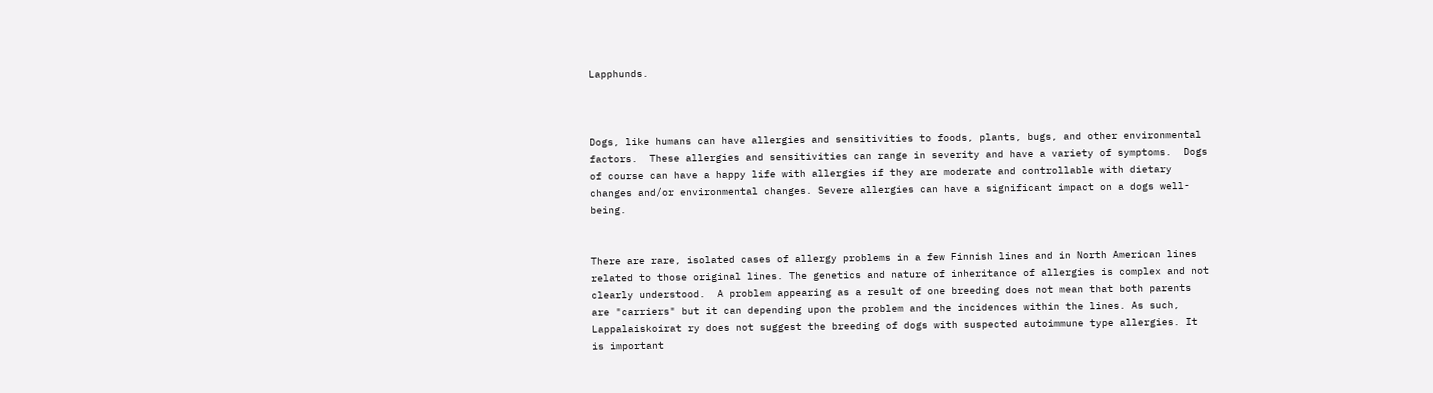Lapphunds.



Dogs, like humans can have allergies and sensitivities to foods, plants, bugs, and other environmental factors.  These allergies and sensitivities can range in severity and have a variety of symptoms.  Dogs of course can have a happy life with allergies if they are moderate and controllable with dietary changes and/or environmental changes. Severe allergies can have a significant impact on a dogs well-being.


There are rare, isolated cases of allergy problems in a few Finnish lines and in North American lines related to those original lines. The genetics and nature of inheritance of allergies is complex and not clearly understood.  A problem appearing as a result of one breeding does not mean that both parents are "carriers" but it can depending upon the problem and the incidences within the lines. As such, Lappalaiskoirat ry does not suggest the breeding of dogs with suspected autoimmune type allergies. It is important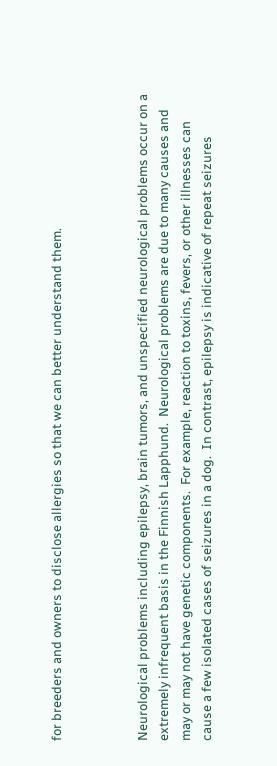for breeders and owners to disclose allergies so that we can better understand them.



Neurological problems including epilepsy, brain tumors, and unspecified neurological problems occur on a extremely infrequent basis in the Finnish Lapphund.  Neurological problems are due to many causes and may or may not have genetic components.  For example, reaction to toxins, fevers, or other illnesses can cause a few isolated cases of seizures in a dog.  In contrast, epilepsy is indicative of repeat seizures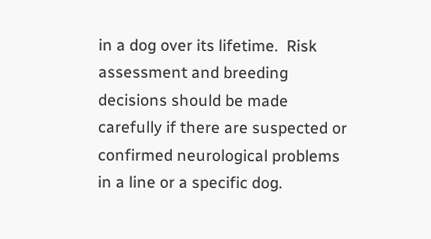in a dog over its lifetime.  Risk assessment and breeding decisions should be made carefully if there are suspected or confirmed neurological problems in a line or a specific dog.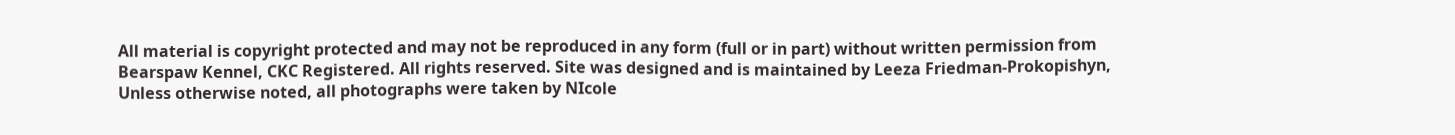All material is copyright protected and may not be reproduced in any form (full or in part) without written permission from Bearspaw Kennel, CKC Registered. All rights reserved. Site was designed and is maintained by Leeza Friedman-Prokopishyn, Unless otherwise noted, all photographs were taken by NIcole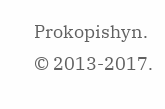Prokopishyn. © 2013-2017.